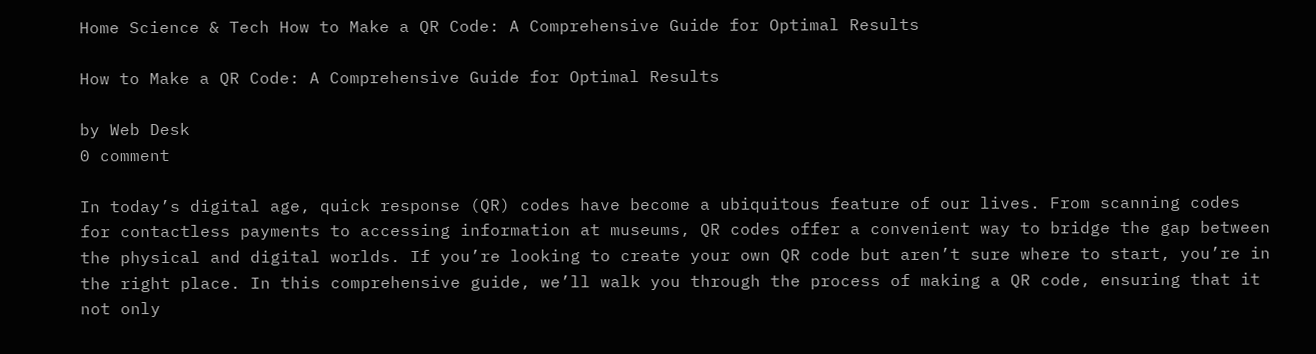Home Science & Tech How to Make a QR Code: A Comprehensive Guide for Optimal Results

How to Make a QR Code: A Comprehensive Guide for Optimal Results

by Web Desk
0 comment

In today’s digital age, quick response (QR) codes have become a ubiquitous feature of our lives. From scanning codes for contactless payments to accessing information at museums, QR codes offer a convenient way to bridge the gap between the physical and digital worlds. If you’re looking to create your own QR code but aren’t sure where to start, you’re in the right place. In this comprehensive guide, we’ll walk you through the process of making a QR code, ensuring that it not only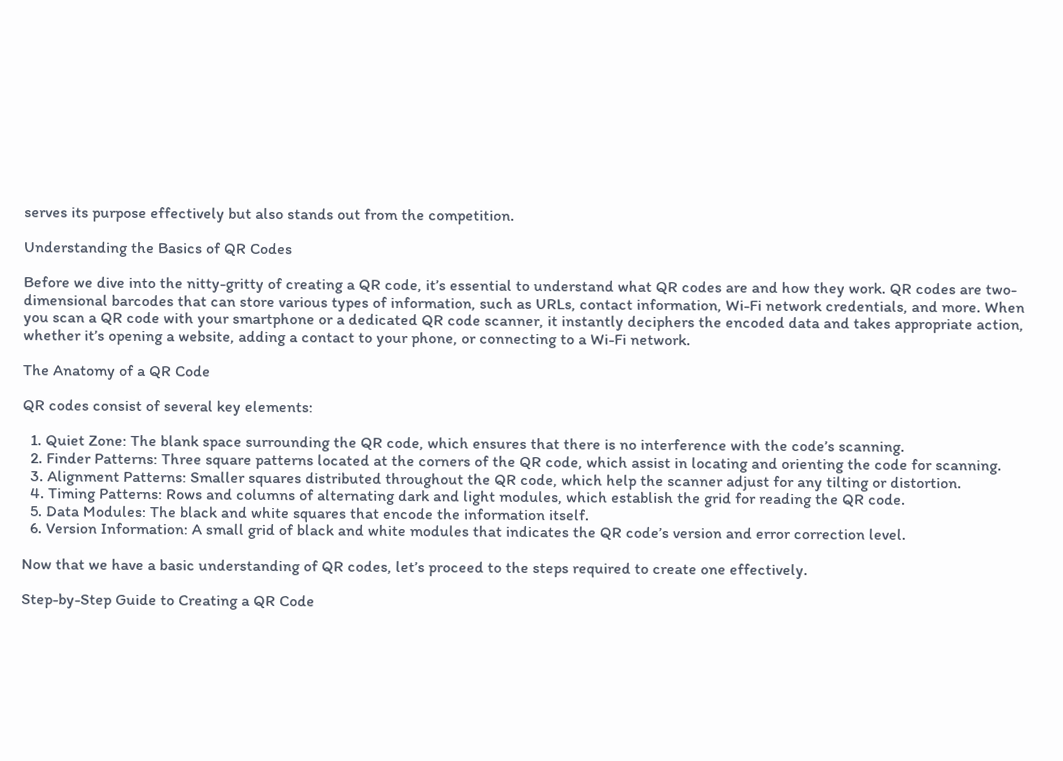serves its purpose effectively but also stands out from the competition.

Understanding the Basics of QR Codes

Before we dive into the nitty-gritty of creating a QR code, it’s essential to understand what QR codes are and how they work. QR codes are two-dimensional barcodes that can store various types of information, such as URLs, contact information, Wi-Fi network credentials, and more. When you scan a QR code with your smartphone or a dedicated QR code scanner, it instantly deciphers the encoded data and takes appropriate action, whether it’s opening a website, adding a contact to your phone, or connecting to a Wi-Fi network.

The Anatomy of a QR Code

QR codes consist of several key elements:

  1. Quiet Zone: The blank space surrounding the QR code, which ensures that there is no interference with the code’s scanning.
  2. Finder Patterns: Three square patterns located at the corners of the QR code, which assist in locating and orienting the code for scanning.
  3. Alignment Patterns: Smaller squares distributed throughout the QR code, which help the scanner adjust for any tilting or distortion.
  4. Timing Patterns: Rows and columns of alternating dark and light modules, which establish the grid for reading the QR code.
  5. Data Modules: The black and white squares that encode the information itself.
  6. Version Information: A small grid of black and white modules that indicates the QR code’s version and error correction level.

Now that we have a basic understanding of QR codes, let’s proceed to the steps required to create one effectively.

Step-by-Step Guide to Creating a QR Code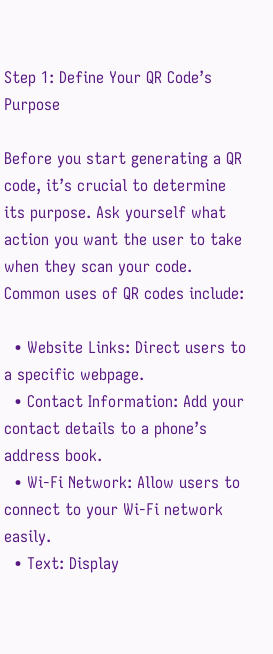Step 1: Define Your QR Code’s Purpose

Before you start generating a QR code, it’s crucial to determine its purpose. Ask yourself what action you want the user to take when they scan your code. Common uses of QR codes include:

  • Website Links: Direct users to a specific webpage.
  • Contact Information: Add your contact details to a phone’s address book.
  • Wi-Fi Network: Allow users to connect to your Wi-Fi network easily.
  • Text: Display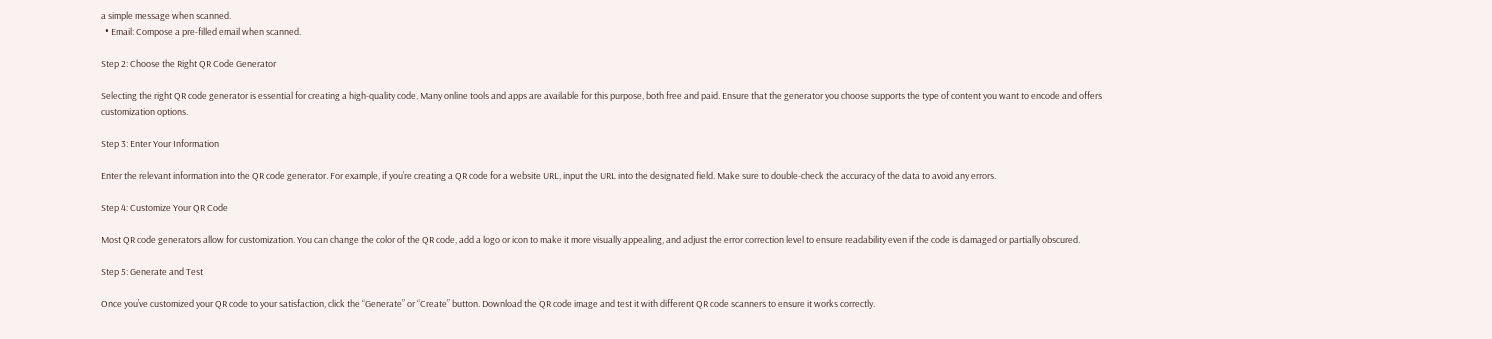a simple message when scanned.
  • Email: Compose a pre-filled email when scanned.

Step 2: Choose the Right QR Code Generator

Selecting the right QR code generator is essential for creating a high-quality code. Many online tools and apps are available for this purpose, both free and paid. Ensure that the generator you choose supports the type of content you want to encode and offers customization options.

Step 3: Enter Your Information

Enter the relevant information into the QR code generator. For example, if you’re creating a QR code for a website URL, input the URL into the designated field. Make sure to double-check the accuracy of the data to avoid any errors.

Step 4: Customize Your QR Code

Most QR code generators allow for customization. You can change the color of the QR code, add a logo or icon to make it more visually appealing, and adjust the error correction level to ensure readability even if the code is damaged or partially obscured.

Step 5: Generate and Test

Once you’ve customized your QR code to your satisfaction, click the “Generate” or “Create” button. Download the QR code image and test it with different QR code scanners to ensure it works correctly.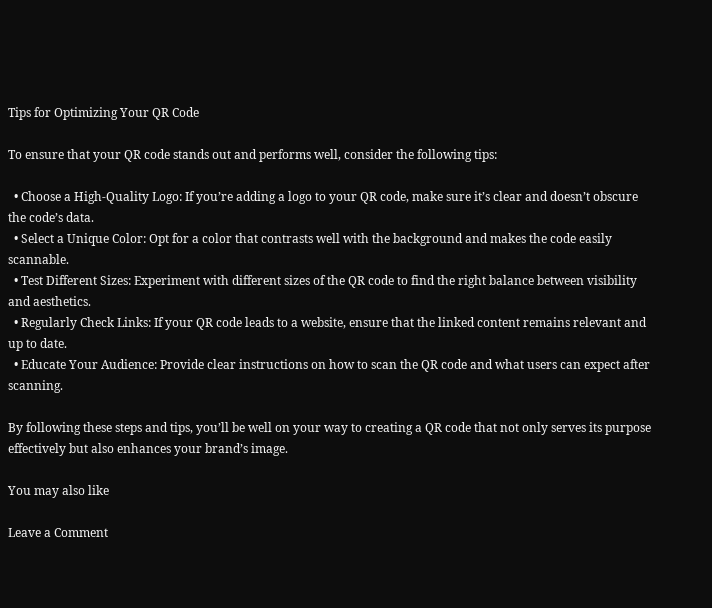Tips for Optimizing Your QR Code

To ensure that your QR code stands out and performs well, consider the following tips:

  • Choose a High-Quality Logo: If you’re adding a logo to your QR code, make sure it’s clear and doesn’t obscure the code’s data.
  • Select a Unique Color: Opt for a color that contrasts well with the background and makes the code easily scannable.
  • Test Different Sizes: Experiment with different sizes of the QR code to find the right balance between visibility and aesthetics.
  • Regularly Check Links: If your QR code leads to a website, ensure that the linked content remains relevant and up to date.
  • Educate Your Audience: Provide clear instructions on how to scan the QR code and what users can expect after scanning.

By following these steps and tips, you’ll be well on your way to creating a QR code that not only serves its purpose effectively but also enhances your brand’s image.

You may also like

Leave a Comment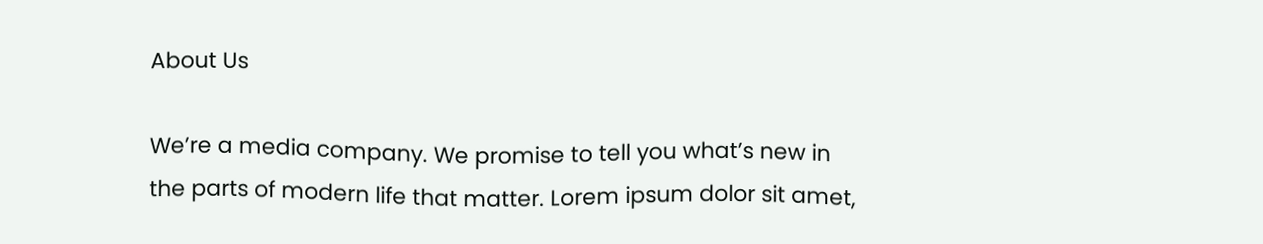About Us

We’re a media company. We promise to tell you what’s new in the parts of modern life that matter. Lorem ipsum dolor sit amet,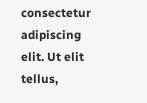consectetur adipiscing elit. Ut elit tellus,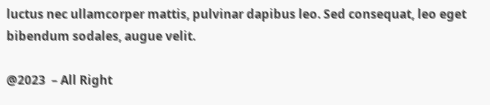luctus nec ullamcorper mattis, pulvinar dapibus leo. Sed consequat, leo eget bibendum sodales, augue velit.

@2023  – All Right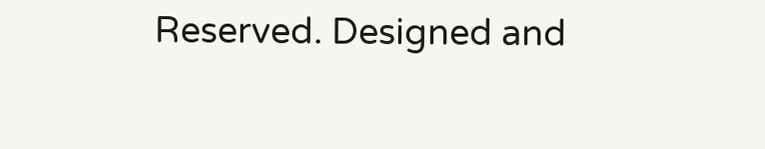Reserved. Designed and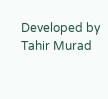Developed by Tahir Murad